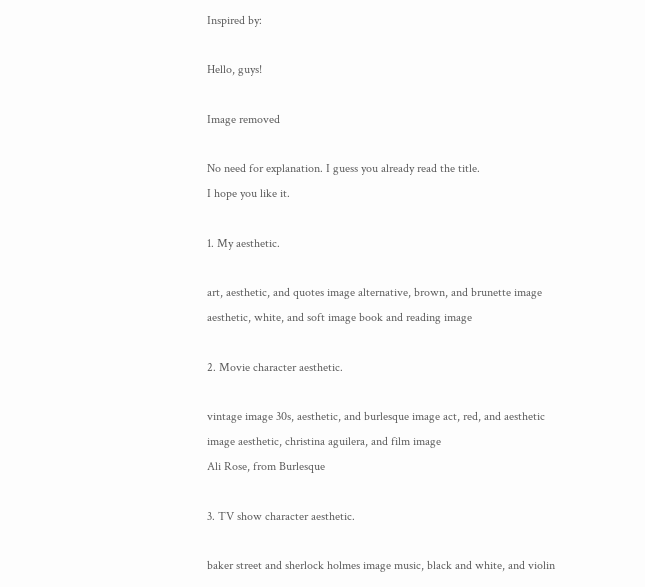Inspired by:

Hello, guys!

Image removed

No need for explanation. I guess you already read the title.
I hope you like it.

1. My aesthetic.

art, aesthetic, and quotes image alternative, brown, and brunette image aesthetic, white, and soft image book and reading image

2. Movie character aesthetic.

vintage image 30s, aesthetic, and burlesque image act, red, and aesthetic image aesthetic, christina aguilera, and film image
Ali Rose, from Burlesque

3. TV show character aesthetic.

baker street and sherlock holmes image music, black and white, and violin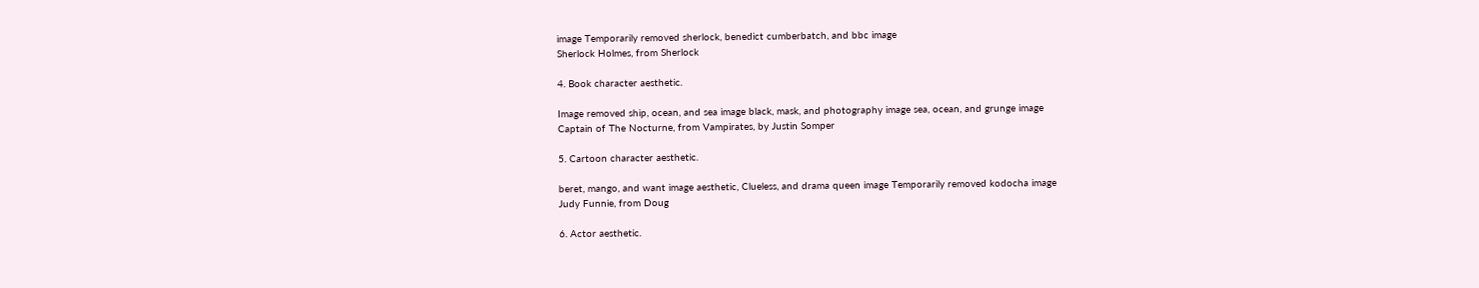image Temporarily removed sherlock, benedict cumberbatch, and bbc image
Sherlock Holmes, from Sherlock

4. Book character aesthetic.

Image removed ship, ocean, and sea image black, mask, and photography image sea, ocean, and grunge image
Captain of The Nocturne, from Vampirates, by Justin Somper

5. Cartoon character aesthetic.

beret, mango, and want image aesthetic, Clueless, and drama queen image Temporarily removed kodocha image
Judy Funnie, from Doug

6. Actor aesthetic.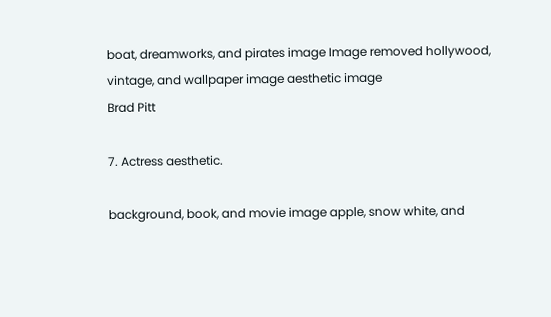boat, dreamworks, and pirates image Image removed hollywood, vintage, and wallpaper image aesthetic image
Brad Pitt

7. Actress aesthetic.

background, book, and movie image apple, snow white, and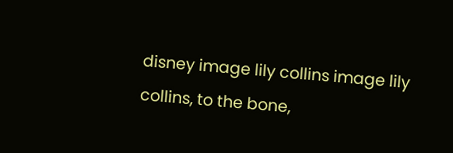disney image lily collins image lily collins, to the bone,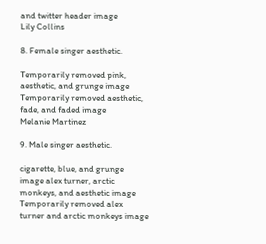and twitter header image
Lily Collins

8. Female singer aesthetic.

Temporarily removed pink, aesthetic, and grunge image Temporarily removed aesthetic, fade, and faded image
Melanie Martinez

9. Male singer aesthetic.

cigarette, blue, and grunge image alex turner, arctic monkeys, and aesthetic image Temporarily removed alex turner and arctic monkeys image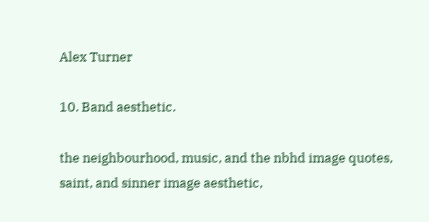Alex Turner

10. Band aesthetic.

the neighbourhood, music, and the nbhd image quotes, saint, and sinner image aesthetic,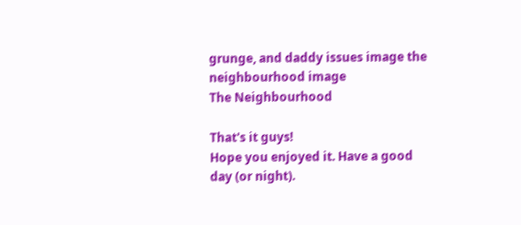grunge, and daddy issues image the neighbourhood image
The Neighbourhood

That's it guys!
Hope you enjoyed it. Have a good day (or night).